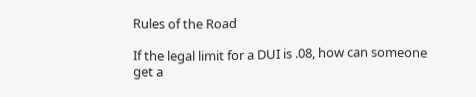Rules of the Road

If the legal limit for a DUI is .08, how can someone get a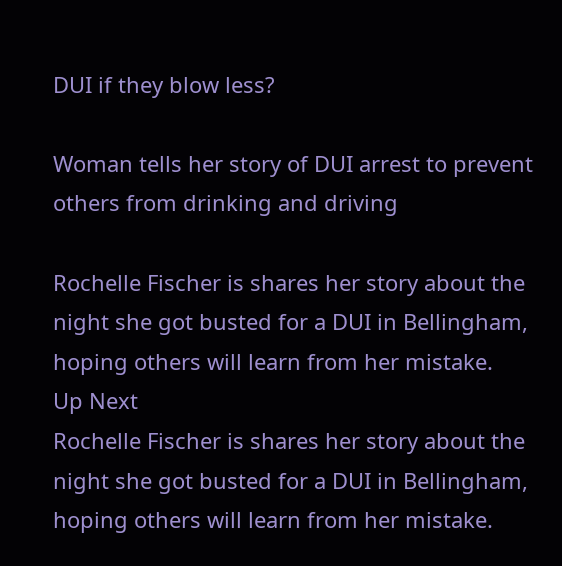DUI if they blow less?

Woman tells her story of DUI arrest to prevent others from drinking and driving

Rochelle Fischer is shares her story about the night she got busted for a DUI in Bellingham, hoping others will learn from her mistake.
Up Next
Rochelle Fischer is shares her story about the night she got busted for a DUI in Bellingham, hoping others will learn from her mistake.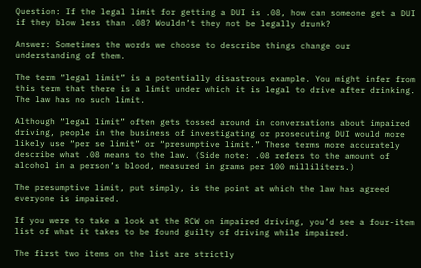Question: If the legal limit for getting a DUI is .08, how can someone get a DUI if they blow less than .08? Wouldn’t they not be legally drunk?

Answer: Sometimes the words we choose to describe things change our understanding of them.

The term “legal limit” is a potentially disastrous example. You might infer from this term that there is a limit under which it is legal to drive after drinking. The law has no such limit.

Although “legal limit” often gets tossed around in conversations about impaired driving, people in the business of investigating or prosecuting DUI would more likely use “per se limit” or “presumptive limit.” These terms more accurately describe what .08 means to the law. (Side note: .08 refers to the amount of alcohol in a person’s blood, measured in grams per 100 milliliters.)

The presumptive limit, put simply, is the point at which the law has agreed everyone is impaired.

If you were to take a look at the RCW on impaired driving, you’d see a four-item list of what it takes to be found guilty of driving while impaired.

The first two items on the list are strictly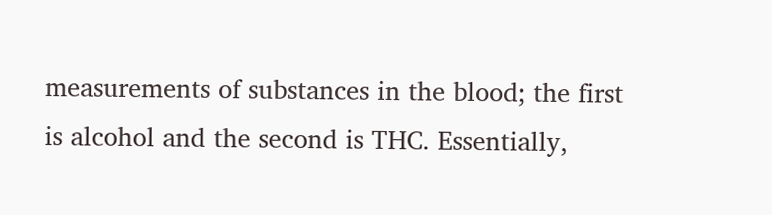measurements of substances in the blood; the first is alcohol and the second is THC. Essentially,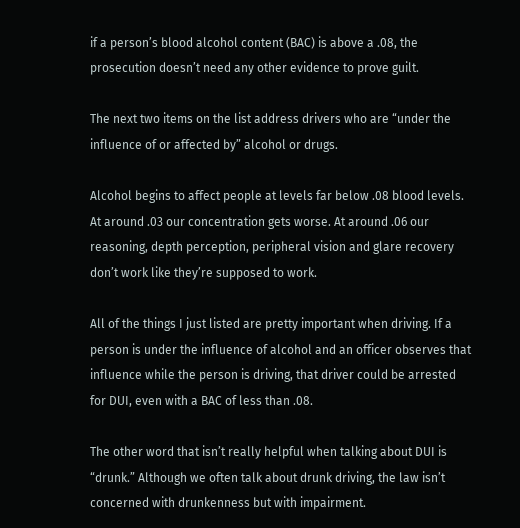if a person’s blood alcohol content (BAC) is above a .08, the prosecution doesn’t need any other evidence to prove guilt.

The next two items on the list address drivers who are “under the influence of or affected by” alcohol or drugs.

Alcohol begins to affect people at levels far below .08 blood levels. At around .03 our concentration gets worse. At around .06 our reasoning, depth perception, peripheral vision and glare recovery don’t work like they’re supposed to work.

All of the things I just listed are pretty important when driving. If a person is under the influence of alcohol and an officer observes that influence while the person is driving, that driver could be arrested for DUI, even with a BAC of less than .08.

The other word that isn’t really helpful when talking about DUI is “drunk.” Although we often talk about drunk driving, the law isn’t concerned with drunkenness but with impairment.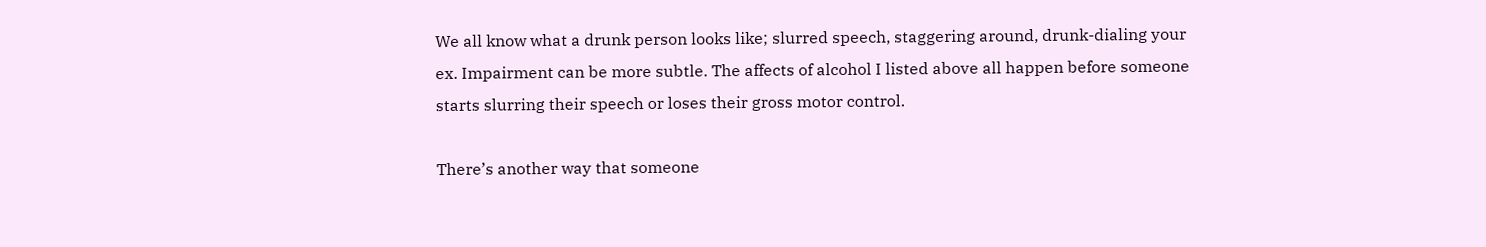We all know what a drunk person looks like; slurred speech, staggering around, drunk-dialing your ex. Impairment can be more subtle. The affects of alcohol I listed above all happen before someone starts slurring their speech or loses their gross motor control.

There’s another way that someone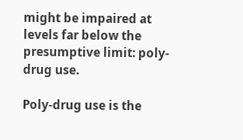might be impaired at levels far below the presumptive limit: poly-drug use.

Poly-drug use is the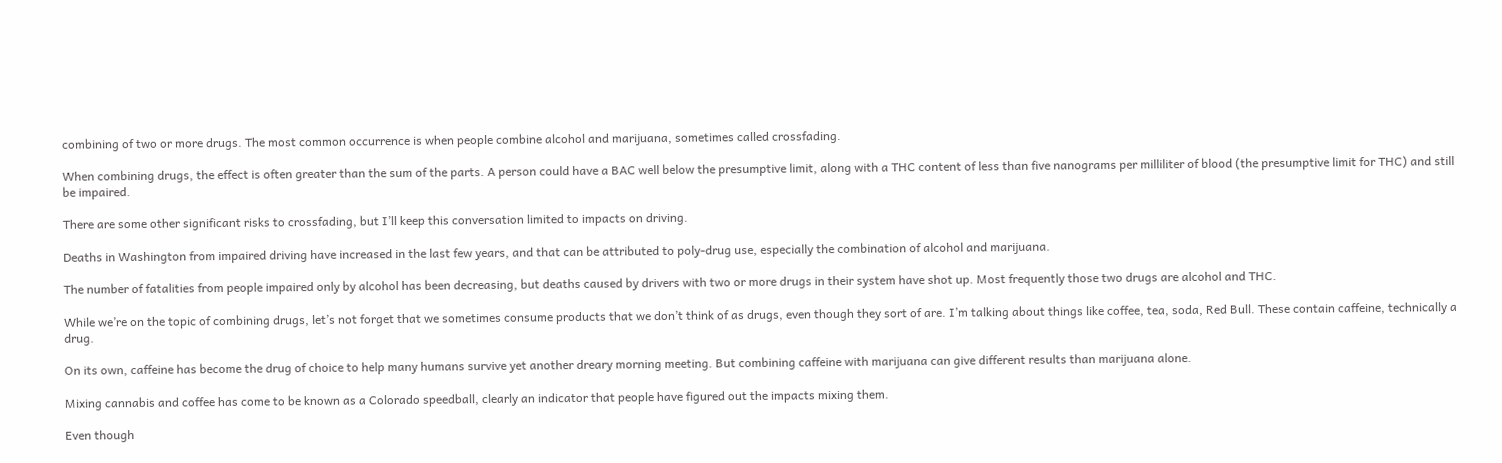combining of two or more drugs. The most common occurrence is when people combine alcohol and marijuana, sometimes called crossfading.

When combining drugs, the effect is often greater than the sum of the parts. A person could have a BAC well below the presumptive limit, along with a THC content of less than five nanograms per milliliter of blood (the presumptive limit for THC) and still be impaired.

There are some other significant risks to crossfading, but I’ll keep this conversation limited to impacts on driving.

Deaths in Washington from impaired driving have increased in the last few years, and that can be attributed to poly-drug use, especially the combination of alcohol and marijuana.

The number of fatalities from people impaired only by alcohol has been decreasing, but deaths caused by drivers with two or more drugs in their system have shot up. Most frequently those two drugs are alcohol and THC.

While we’re on the topic of combining drugs, let’s not forget that we sometimes consume products that we don’t think of as drugs, even though they sort of are. I’m talking about things like coffee, tea, soda, Red Bull. These contain caffeine, technically a drug.

On its own, caffeine has become the drug of choice to help many humans survive yet another dreary morning meeting. But combining caffeine with marijuana can give different results than marijuana alone.

Mixing cannabis and coffee has come to be known as a Colorado speedball, clearly an indicator that people have figured out the impacts mixing them.

Even though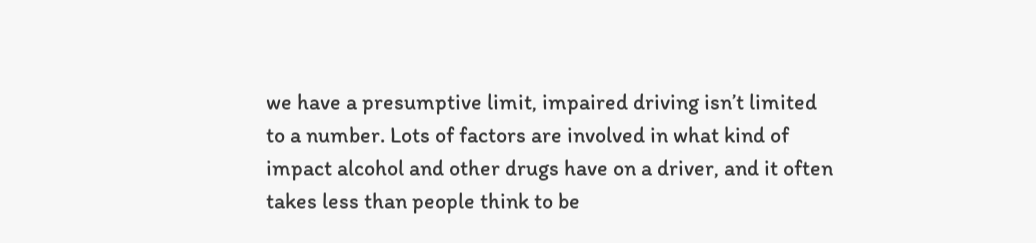we have a presumptive limit, impaired driving isn’t limited to a number. Lots of factors are involved in what kind of impact alcohol and other drugs have on a driver, and it often takes less than people think to be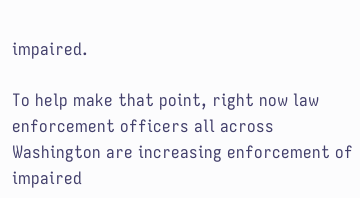impaired.

To help make that point, right now law enforcement officers all across Washington are increasing enforcement of impaired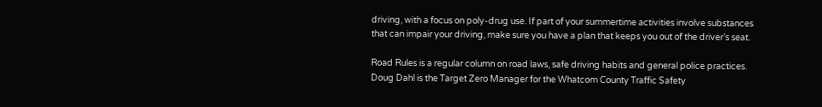driving, with a focus on poly-drug use. If part of your summertime activities involve substances that can impair your driving, make sure you have a plan that keeps you out of the driver’s seat.

Road Rules is a regular column on road laws, safe driving habits and general police practices. Doug Dahl is the Target Zero Manager for the Whatcom County Traffic Safety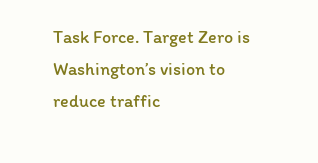Task Force. Target Zero is Washington’s vision to reduce traffic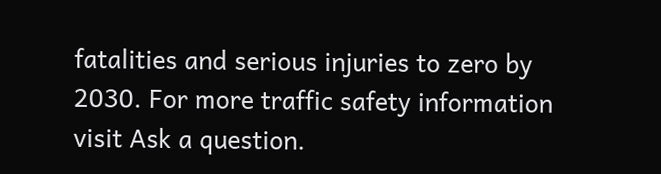fatalities and serious injuries to zero by 2030. For more traffic safety information visit Ask a question.